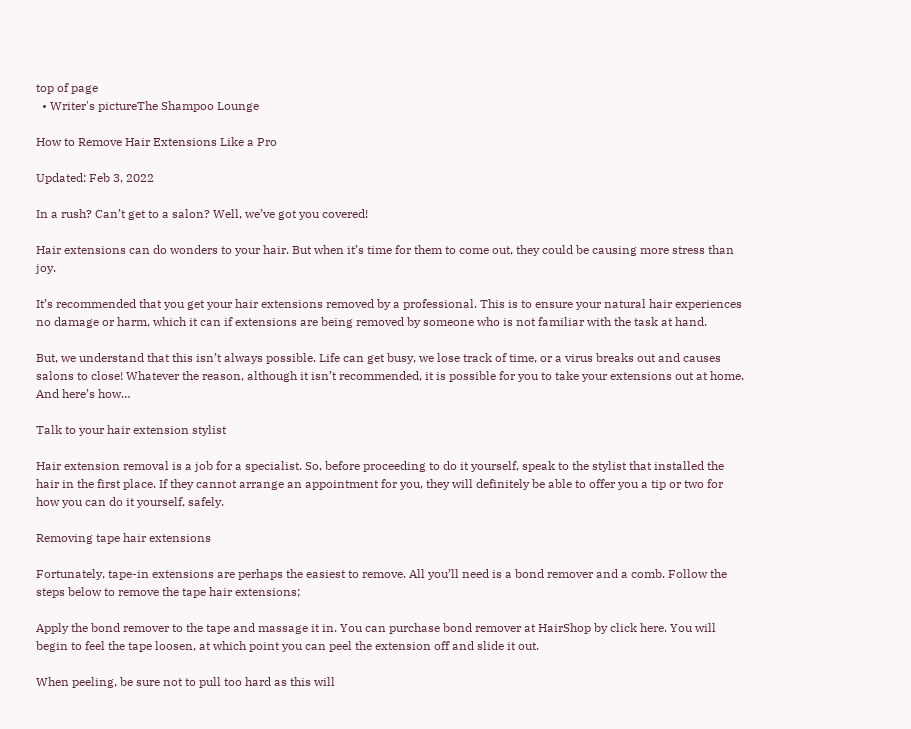top of page
  • Writer's pictureThe Shampoo Lounge

How to Remove Hair Extensions Like a Pro

Updated: Feb 3, 2022

In a rush? Can’t get to a salon? Well, we’ve got you covered!

Hair extensions can do wonders to your hair. But when it’s time for them to come out, they could be causing more stress than joy.

It’s recommended that you get your hair extensions removed by a professional. This is to ensure your natural hair experiences no damage or harm, which it can if extensions are being removed by someone who is not familiar with the task at hand.

But, we understand that this isn’t always possible. Life can get busy, we lose track of time, or a virus breaks out and causes salons to close! Whatever the reason, although it isn’t recommended, it is possible for you to take your extensions out at home. And here’s how…

Talk to your hair extension stylist

Hair extension removal is a job for a specialist. So, before proceeding to do it yourself, speak to the stylist that installed the hair in the first place. If they cannot arrange an appointment for you, they will definitely be able to offer you a tip or two for how you can do it yourself, safely.

Removing tape hair extensions

Fortunately, tape-in extensions are perhaps the easiest to remove. All you’ll need is a bond remover and a comb. Follow the steps below to remove the tape hair extensions;

Apply the bond remover to the tape and massage it in. You can purchase bond remover at HairShop by click here. You will begin to feel the tape loosen, at which point you can peel the extension off and slide it out.

When peeling, be sure not to pull too hard as this will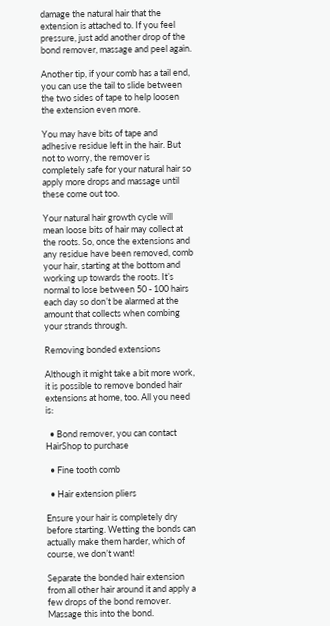damage the natural hair that the extension is attached to. If you feel pressure, just add another drop of the bond remover, massage and peel again.

Another tip, if your comb has a tail end, you can use the tail to slide between the two sides of tape to help loosen the extension even more.

You may have bits of tape and adhesive residue left in the hair. But not to worry, the remover is completely safe for your natural hair so apply more drops and massage until these come out too.

Your natural hair growth cycle will mean loose bits of hair may collect at the roots. So, once the extensions and any residue have been removed, comb your hair, starting at the bottom and working up towards the roots. It’s normal to lose between 50 - 100 hairs each day so don’t be alarmed at the amount that collects when combing your strands through.

Removing bonded extensions

Although it might take a bit more work, it is possible to remove bonded hair extensions at home, too. All you need is:

  • Bond remover, you can contact HairShop to purchase

  • Fine tooth comb

  • Hair extension pliers

Ensure your hair is completely dry before starting. Wetting the bonds can actually make them harder, which of course, we don’t want!

Separate the bonded hair extension from all other hair around it and apply a few drops of the bond remover. Massage this into the bond.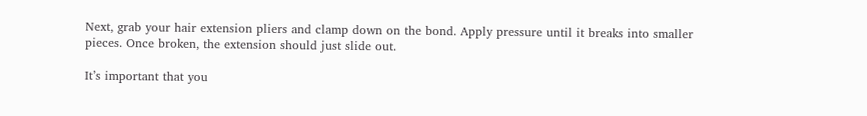Next, grab your hair extension pliers and clamp down on the bond. Apply pressure until it breaks into smaller pieces. Once broken, the extension should just slide out.

It’s important that you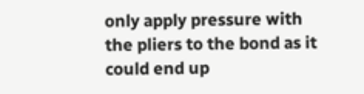only apply pressure with the pliers to the bond as it could end up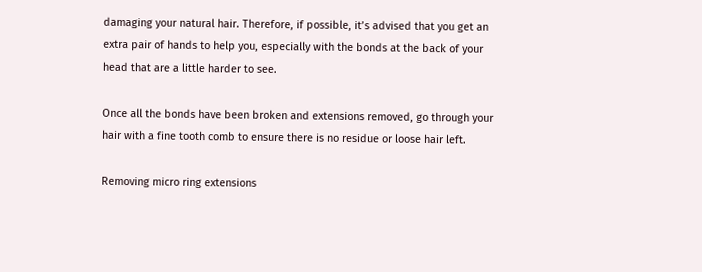damaging your natural hair. Therefore, if possible, it’s advised that you get an extra pair of hands to help you, especially with the bonds at the back of your head that are a little harder to see.

Once all the bonds have been broken and extensions removed, go through your hair with a fine tooth comb to ensure there is no residue or loose hair left.

Removing micro ring extensions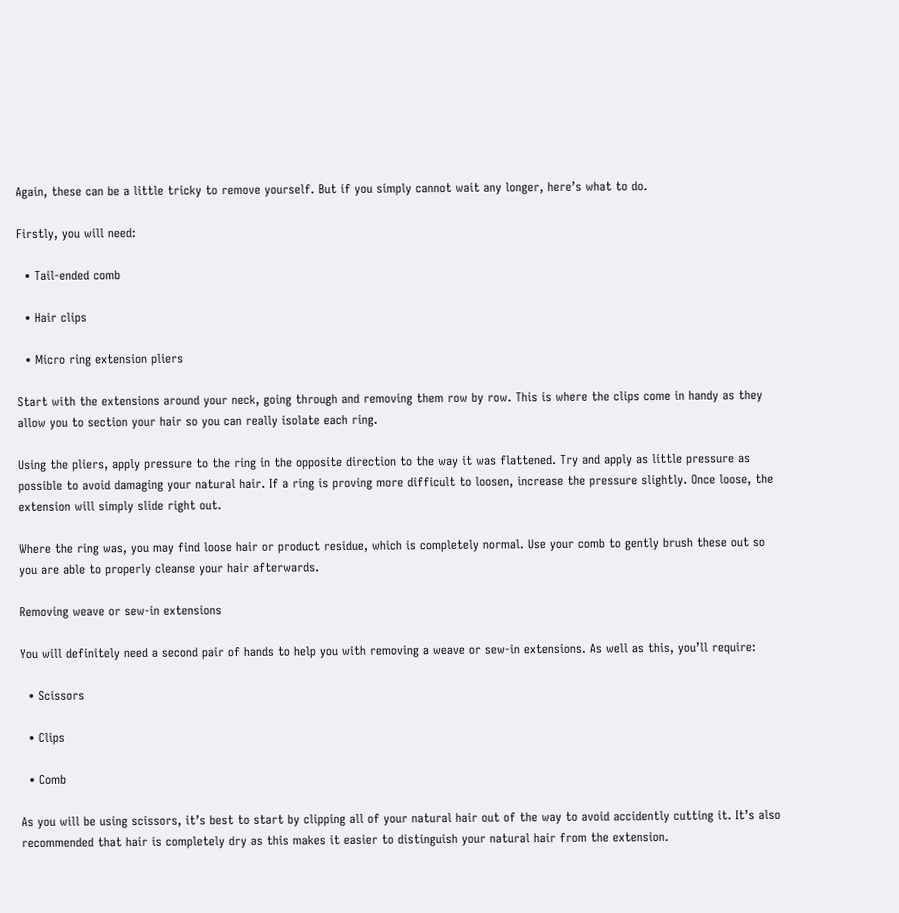Again, these can be a little tricky to remove yourself. But if you simply cannot wait any longer, here’s what to do.

Firstly, you will need:

  • Tail-ended comb

  • Hair clips

  • Micro ring extension pliers

Start with the extensions around your neck, going through and removing them row by row. This is where the clips come in handy as they allow you to section your hair so you can really isolate each ring.

Using the pliers, apply pressure to the ring in the opposite direction to the way it was flattened. Try and apply as little pressure as possible to avoid damaging your natural hair. If a ring is proving more difficult to loosen, increase the pressure slightly. Once loose, the extension will simply slide right out.

Where the ring was, you may find loose hair or product residue, which is completely normal. Use your comb to gently brush these out so you are able to properly cleanse your hair afterwards.

Removing weave or sew-in extensions

You will definitely need a second pair of hands to help you with removing a weave or sew-in extensions. As well as this, you’ll require:

  • Scissors

  • Clips

  • Comb

As you will be using scissors, it’s best to start by clipping all of your natural hair out of the way to avoid accidently cutting it. It’s also recommended that hair is completely dry as this makes it easier to distinguish your natural hair from the extension.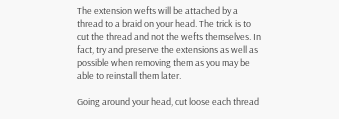The extension wefts will be attached by a thread to a braid on your head. The trick is to cut the thread and not the wefts themselves. In fact, try and preserve the extensions as well as possible when removing them as you may be able to reinstall them later.

Going around your head, cut loose each thread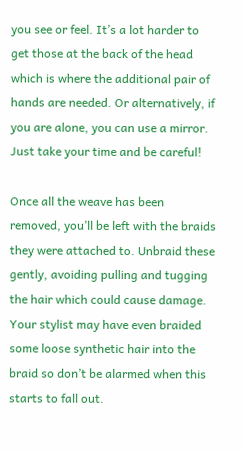you see or feel. It’s a lot harder to get those at the back of the head which is where the additional pair of hands are needed. Or alternatively, if you are alone, you can use a mirror. Just take your time and be careful!

Once all the weave has been removed, you’ll be left with the braids they were attached to. Unbraid these gently, avoiding pulling and tugging the hair which could cause damage. Your stylist may have even braided some loose synthetic hair into the braid so don’t be alarmed when this starts to fall out.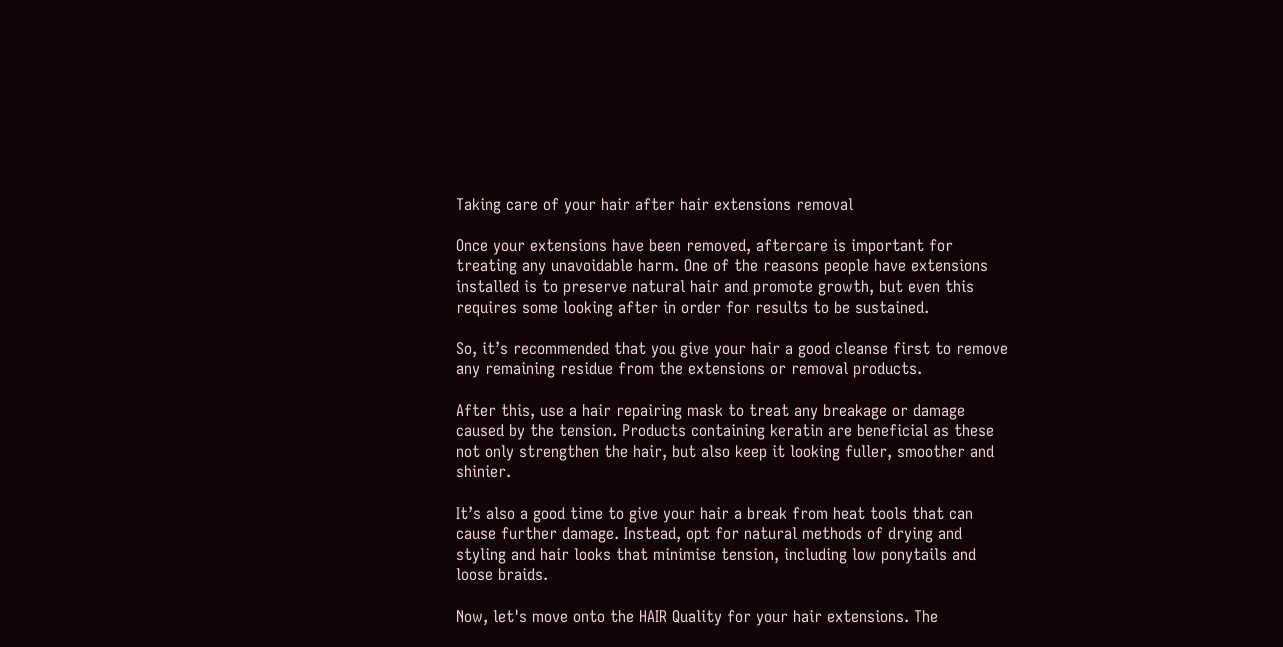Taking care of your hair after hair extensions removal

Once your extensions have been removed, aftercare is important for treating any unavoidable harm. One of the reasons people have extensions installed is to preserve natural hair and promote growth, but even this requires some looking after in order for results to be sustained.

So, it’s recommended that you give your hair a good cleanse first to remove any remaining residue from the extensions or removal products.

After this, use a hair repairing mask to treat any breakage or damage caused by the tension. Products containing keratin are beneficial as these not only strengthen the hair, but also keep it looking fuller, smoother and shinier.

It’s also a good time to give your hair a break from heat tools that can cause further damage. Instead, opt for natural methods of drying and styling and hair looks that minimise tension, including low ponytails and loose braids.

Now, let's move onto the HAIR Quality for your hair extensions. The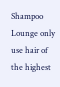Shampoo Lounge only use hair of the highest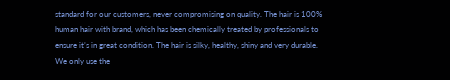standard for our customers, never compromising on quality. The hair is 100% human hair with brand, which has been chemically treated by professionals to ensure it’s in great condition. The hair is silky, healthy, shiny and very durable. We only use the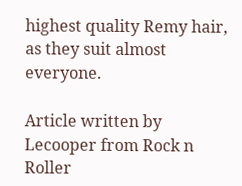highest quality Remy hair, as they suit almost everyone.

Article written by Lecooper from Rock n Roller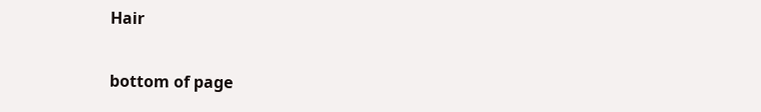Hair


bottom of page